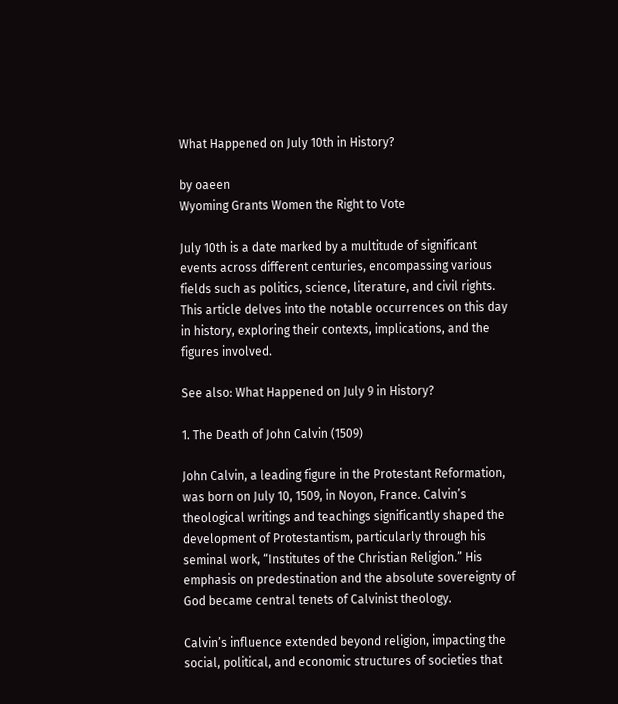What Happened on July 10th in History?

by oaeen
Wyoming Grants Women the Right to Vote

July 10th is a date marked by a multitude of significant events across different centuries, encompassing various fields such as politics, science, literature, and civil rights. This article delves into the notable occurrences on this day in history, exploring their contexts, implications, and the figures involved.

See also: What Happened on July 9 in History?

1. The Death of John Calvin (1509)

John Calvin, a leading figure in the Protestant Reformation, was born on July 10, 1509, in Noyon, France. Calvin’s theological writings and teachings significantly shaped the development of Protestantism, particularly through his seminal work, “Institutes of the Christian Religion.” His emphasis on predestination and the absolute sovereignty of God became central tenets of Calvinist theology.

Calvin’s influence extended beyond religion, impacting the social, political, and economic structures of societies that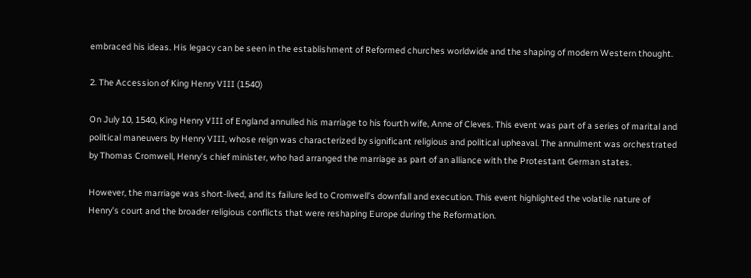embraced his ideas. His legacy can be seen in the establishment of Reformed churches worldwide and the shaping of modern Western thought.

2. The Accession of King Henry VIII (1540)

On July 10, 1540, King Henry VIII of England annulled his marriage to his fourth wife, Anne of Cleves. This event was part of a series of marital and political maneuvers by Henry VIII, whose reign was characterized by significant religious and political upheaval. The annulment was orchestrated by Thomas Cromwell, Henry’s chief minister, who had arranged the marriage as part of an alliance with the Protestant German states.

However, the marriage was short-lived, and its failure led to Cromwell’s downfall and execution. This event highlighted the volatile nature of Henry’s court and the broader religious conflicts that were reshaping Europe during the Reformation.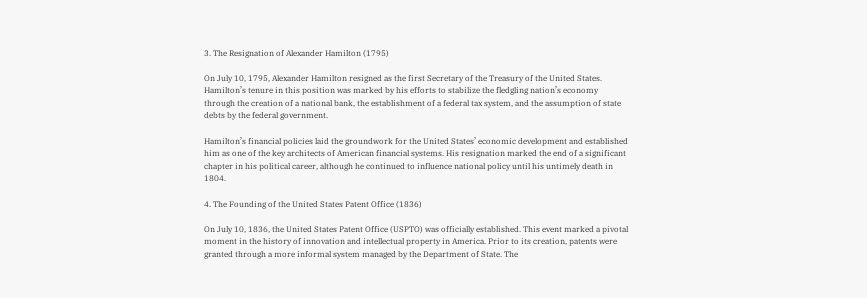3. The Resignation of Alexander Hamilton (1795)

On July 10, 1795, Alexander Hamilton resigned as the first Secretary of the Treasury of the United States. Hamilton’s tenure in this position was marked by his efforts to stabilize the fledgling nation’s economy through the creation of a national bank, the establishment of a federal tax system, and the assumption of state debts by the federal government.

Hamilton’s financial policies laid the groundwork for the United States’ economic development and established him as one of the key architects of American financial systems. His resignation marked the end of a significant chapter in his political career, although he continued to influence national policy until his untimely death in 1804.

4. The Founding of the United States Patent Office (1836)

On July 10, 1836, the United States Patent Office (USPTO) was officially established. This event marked a pivotal moment in the history of innovation and intellectual property in America. Prior to its creation, patents were granted through a more informal system managed by the Department of State. The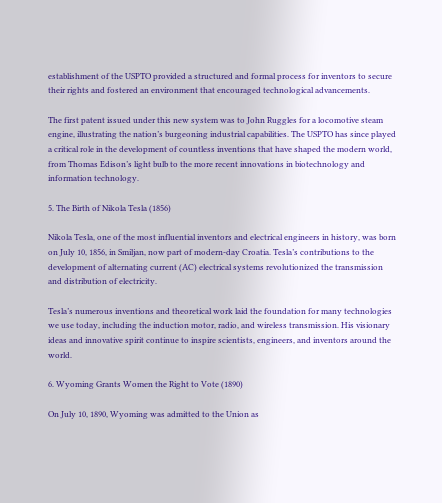establishment of the USPTO provided a structured and formal process for inventors to secure their rights and fostered an environment that encouraged technological advancements.

The first patent issued under this new system was to John Ruggles for a locomotive steam engine, illustrating the nation’s burgeoning industrial capabilities. The USPTO has since played a critical role in the development of countless inventions that have shaped the modern world, from Thomas Edison’s light bulb to the more recent innovations in biotechnology and information technology.

5. The Birth of Nikola Tesla (1856)

Nikola Tesla, one of the most influential inventors and electrical engineers in history, was born on July 10, 1856, in Smiljan, now part of modern-day Croatia. Tesla’s contributions to the development of alternating current (AC) electrical systems revolutionized the transmission and distribution of electricity.

Tesla’s numerous inventions and theoretical work laid the foundation for many technologies we use today, including the induction motor, radio, and wireless transmission. His visionary ideas and innovative spirit continue to inspire scientists, engineers, and inventors around the world.

6. Wyoming Grants Women the Right to Vote (1890)

On July 10, 1890, Wyoming was admitted to the Union as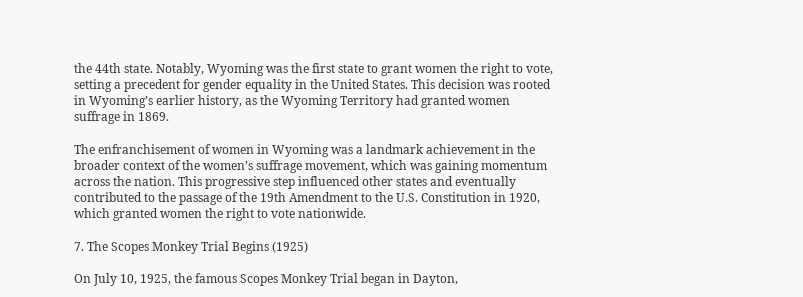the 44th state. Notably, Wyoming was the first state to grant women the right to vote, setting a precedent for gender equality in the United States. This decision was rooted in Wyoming’s earlier history, as the Wyoming Territory had granted women suffrage in 1869.

The enfranchisement of women in Wyoming was a landmark achievement in the broader context of the women’s suffrage movement, which was gaining momentum across the nation. This progressive step influenced other states and eventually contributed to the passage of the 19th Amendment to the U.S. Constitution in 1920, which granted women the right to vote nationwide.

7. The Scopes Monkey Trial Begins (1925)

On July 10, 1925, the famous Scopes Monkey Trial began in Dayton,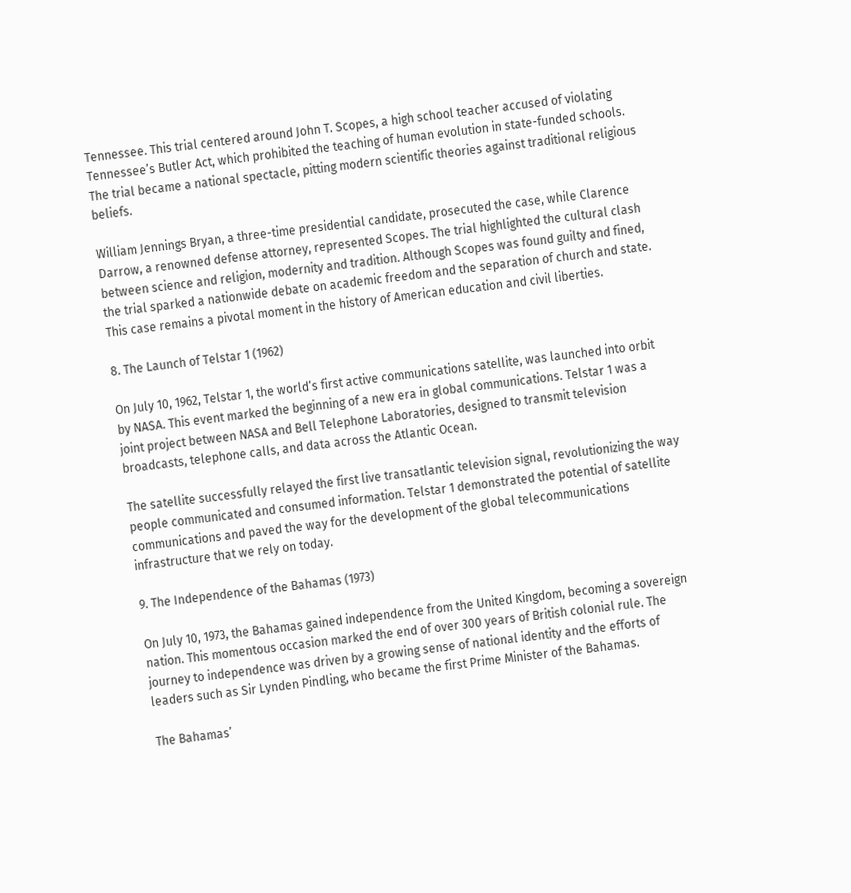Tennessee. This trial centered around John T. Scopes, a high school teacher accused of violating Tennessee’s Butler Act, which prohibited the teaching of human evolution in state-funded schools. The trial became a national spectacle, pitting modern scientific theories against traditional religious beliefs.

William Jennings Bryan, a three-time presidential candidate, prosecuted the case, while Clarence Darrow, a renowned defense attorney, represented Scopes. The trial highlighted the cultural clash between science and religion, modernity and tradition. Although Scopes was found guilty and fined, the trial sparked a nationwide debate on academic freedom and the separation of church and state. This case remains a pivotal moment in the history of American education and civil liberties.

8. The Launch of Telstar 1 (1962)

On July 10, 1962, Telstar 1, the world’s first active communications satellite, was launched into orbit by NASA. This event marked the beginning of a new era in global communications. Telstar 1 was a joint project between NASA and Bell Telephone Laboratories, designed to transmit television broadcasts, telephone calls, and data across the Atlantic Ocean.

The satellite successfully relayed the first live transatlantic television signal, revolutionizing the way people communicated and consumed information. Telstar 1 demonstrated the potential of satellite communications and paved the way for the development of the global telecommunications infrastructure that we rely on today.

9. The Independence of the Bahamas (1973)

On July 10, 1973, the Bahamas gained independence from the United Kingdom, becoming a sovereign nation. This momentous occasion marked the end of over 300 years of British colonial rule. The journey to independence was driven by a growing sense of national identity and the efforts of leaders such as Sir Lynden Pindling, who became the first Prime Minister of the Bahamas.

The Bahamas’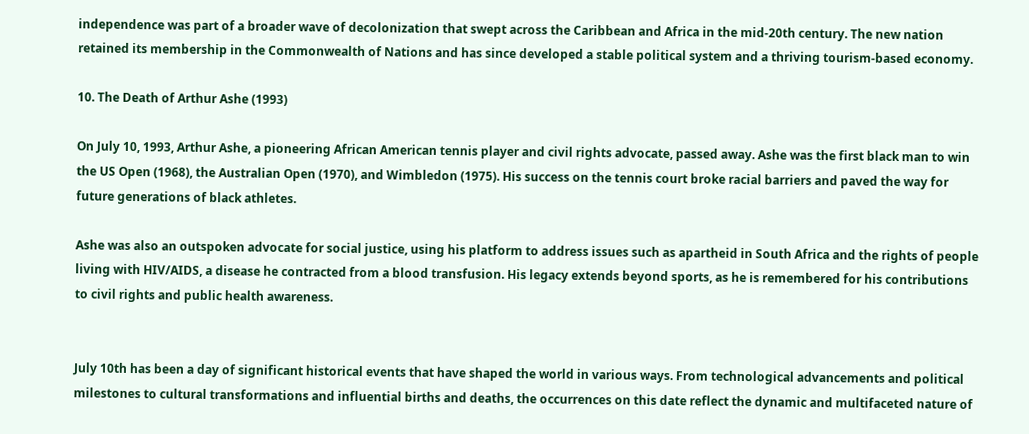independence was part of a broader wave of decolonization that swept across the Caribbean and Africa in the mid-20th century. The new nation retained its membership in the Commonwealth of Nations and has since developed a stable political system and a thriving tourism-based economy.

10. The Death of Arthur Ashe (1993)

On July 10, 1993, Arthur Ashe, a pioneering African American tennis player and civil rights advocate, passed away. Ashe was the first black man to win the US Open (1968), the Australian Open (1970), and Wimbledon (1975). His success on the tennis court broke racial barriers and paved the way for future generations of black athletes.

Ashe was also an outspoken advocate for social justice, using his platform to address issues such as apartheid in South Africa and the rights of people living with HIV/AIDS, a disease he contracted from a blood transfusion. His legacy extends beyond sports, as he is remembered for his contributions to civil rights and public health awareness.


July 10th has been a day of significant historical events that have shaped the world in various ways. From technological advancements and political milestones to cultural transformations and influential births and deaths, the occurrences on this date reflect the dynamic and multifaceted nature of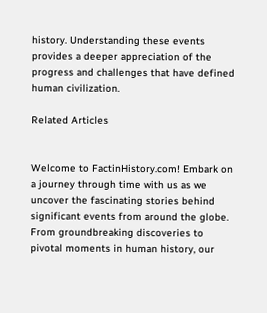history. Understanding these events provides a deeper appreciation of the progress and challenges that have defined human civilization.

Related Articles


Welcome to FactinHistory.com! Embark on a journey through time with us as we uncover the fascinating stories behind significant events from around the globe. From groundbreaking discoveries to pivotal moments in human history, our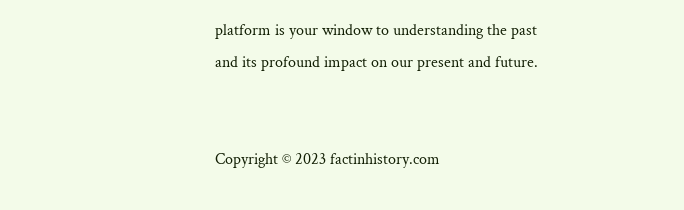platform is your window to understanding the past and its profound impact on our present and future.


Copyright © 2023 factinhistory.com